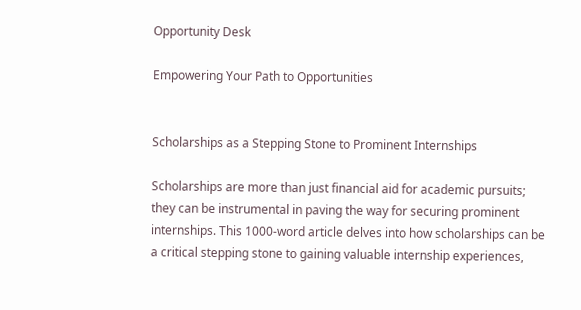Opportunity Desk

Empowering Your Path to Opportunities


Scholarships as a Stepping Stone to Prominent Internships

Scholarships are more than just financial aid for academic pursuits; they can be instrumental in paving the way for securing prominent internships. This 1000-word article delves into how scholarships can be a critical stepping stone to gaining valuable internship experiences,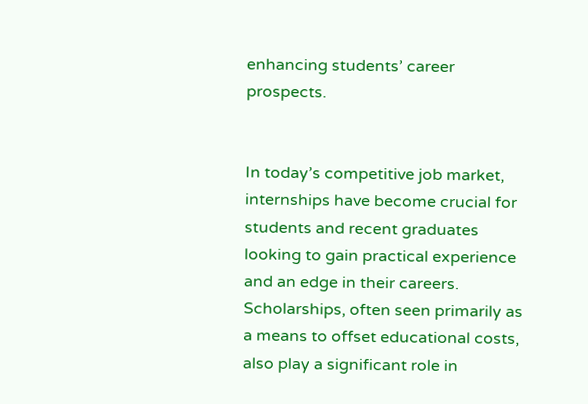enhancing students’ career prospects.


In today’s competitive job market, internships have become crucial for students and recent graduates looking to gain practical experience and an edge in their careers. Scholarships, often seen primarily as a means to offset educational costs, also play a significant role in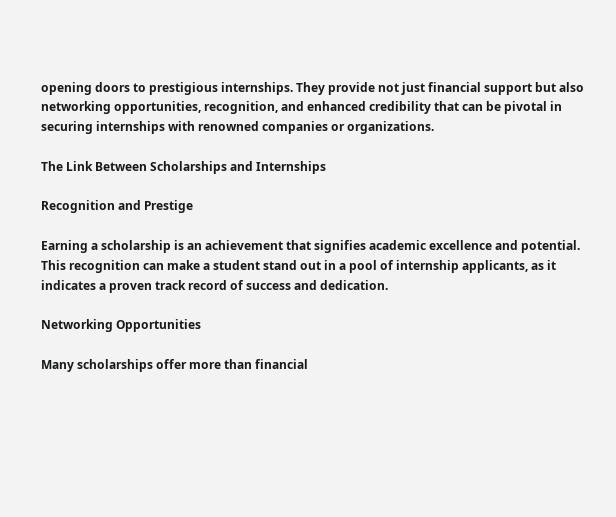opening doors to prestigious internships. They provide not just financial support but also networking opportunities, recognition, and enhanced credibility that can be pivotal in securing internships with renowned companies or organizations.

The Link Between Scholarships and Internships

Recognition and Prestige

Earning a scholarship is an achievement that signifies academic excellence and potential. This recognition can make a student stand out in a pool of internship applicants, as it indicates a proven track record of success and dedication.

Networking Opportunities

Many scholarships offer more than financial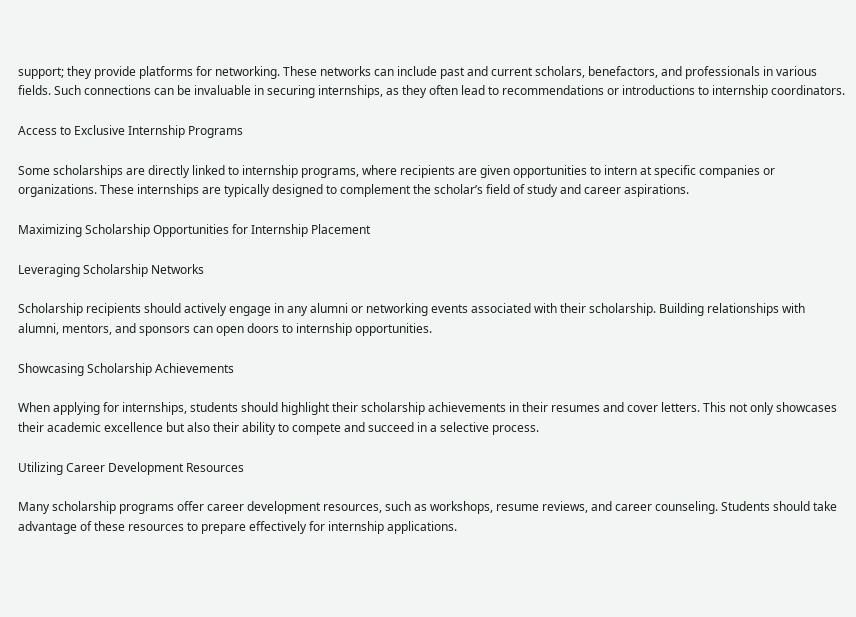support; they provide platforms for networking. These networks can include past and current scholars, benefactors, and professionals in various fields. Such connections can be invaluable in securing internships, as they often lead to recommendations or introductions to internship coordinators.

Access to Exclusive Internship Programs

Some scholarships are directly linked to internship programs, where recipients are given opportunities to intern at specific companies or organizations. These internships are typically designed to complement the scholar’s field of study and career aspirations.

Maximizing Scholarship Opportunities for Internship Placement

Leveraging Scholarship Networks

Scholarship recipients should actively engage in any alumni or networking events associated with their scholarship. Building relationships with alumni, mentors, and sponsors can open doors to internship opportunities.

Showcasing Scholarship Achievements

When applying for internships, students should highlight their scholarship achievements in their resumes and cover letters. This not only showcases their academic excellence but also their ability to compete and succeed in a selective process.

Utilizing Career Development Resources

Many scholarship programs offer career development resources, such as workshops, resume reviews, and career counseling. Students should take advantage of these resources to prepare effectively for internship applications.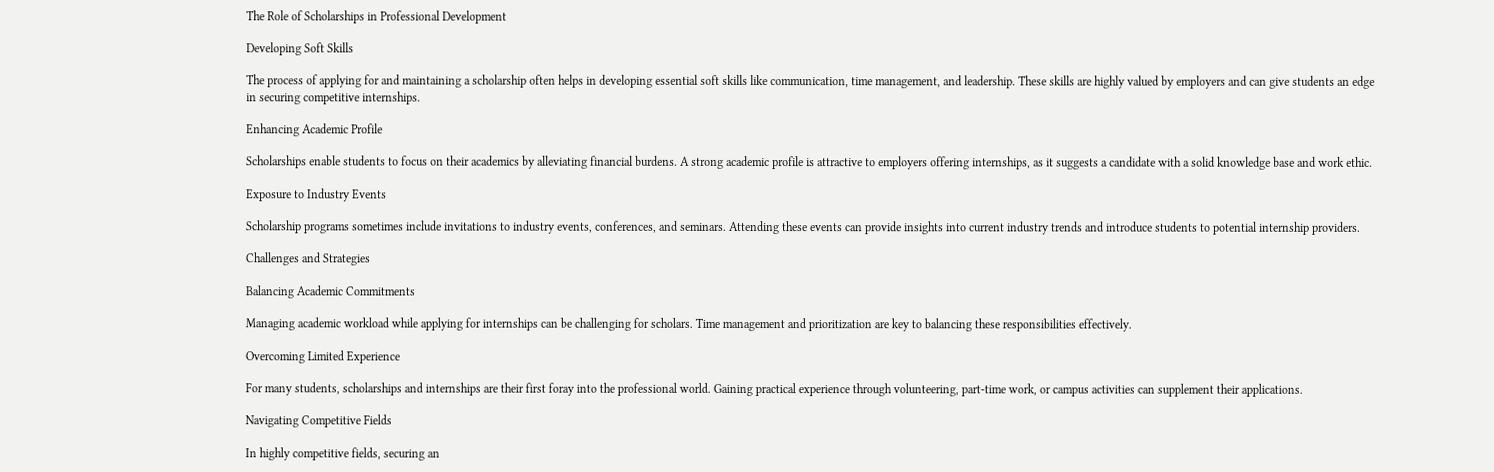The Role of Scholarships in Professional Development

Developing Soft Skills

The process of applying for and maintaining a scholarship often helps in developing essential soft skills like communication, time management, and leadership. These skills are highly valued by employers and can give students an edge in securing competitive internships.

Enhancing Academic Profile

Scholarships enable students to focus on their academics by alleviating financial burdens. A strong academic profile is attractive to employers offering internships, as it suggests a candidate with a solid knowledge base and work ethic.

Exposure to Industry Events

Scholarship programs sometimes include invitations to industry events, conferences, and seminars. Attending these events can provide insights into current industry trends and introduce students to potential internship providers.

Challenges and Strategies

Balancing Academic Commitments

Managing academic workload while applying for internships can be challenging for scholars. Time management and prioritization are key to balancing these responsibilities effectively.

Overcoming Limited Experience

For many students, scholarships and internships are their first foray into the professional world. Gaining practical experience through volunteering, part-time work, or campus activities can supplement their applications.

Navigating Competitive Fields

In highly competitive fields, securing an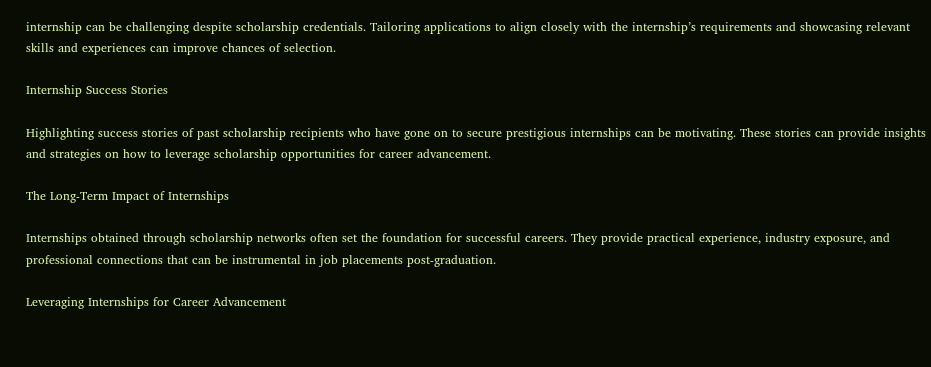internship can be challenging despite scholarship credentials. Tailoring applications to align closely with the internship’s requirements and showcasing relevant skills and experiences can improve chances of selection.

Internship Success Stories

Highlighting success stories of past scholarship recipients who have gone on to secure prestigious internships can be motivating. These stories can provide insights and strategies on how to leverage scholarship opportunities for career advancement.

The Long-Term Impact of Internships

Internships obtained through scholarship networks often set the foundation for successful careers. They provide practical experience, industry exposure, and professional connections that can be instrumental in job placements post-graduation.

Leveraging Internships for Career Advancement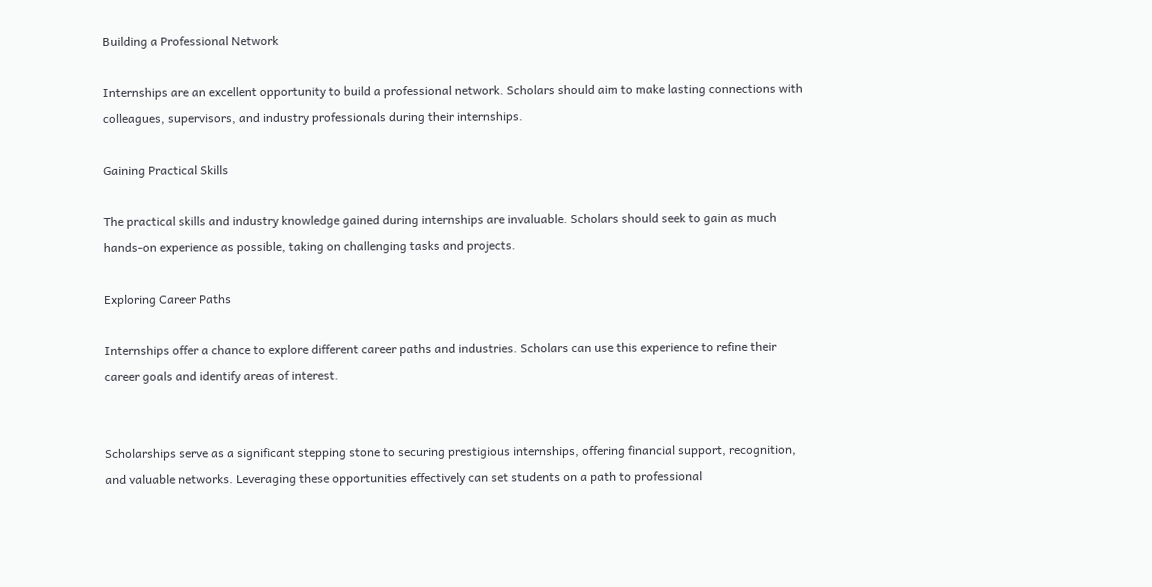Building a Professional Network

Internships are an excellent opportunity to build a professional network. Scholars should aim to make lasting connections with colleagues, supervisors, and industry professionals during their internships.

Gaining Practical Skills

The practical skills and industry knowledge gained during internships are invaluable. Scholars should seek to gain as much hands-on experience as possible, taking on challenging tasks and projects.

Exploring Career Paths

Internships offer a chance to explore different career paths and industries. Scholars can use this experience to refine their career goals and identify areas of interest.


Scholarships serve as a significant stepping stone to securing prestigious internships, offering financial support, recognition, and valuable networks. Leveraging these opportunities effectively can set students on a path to professional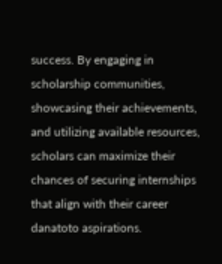success. By engaging in scholarship communities, showcasing their achievements, and utilizing available resources, scholars can maximize their chances of securing internships that align with their career danatoto aspirations.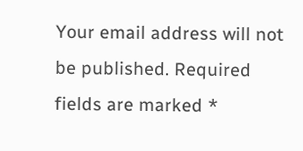Your email address will not be published. Required fields are marked *